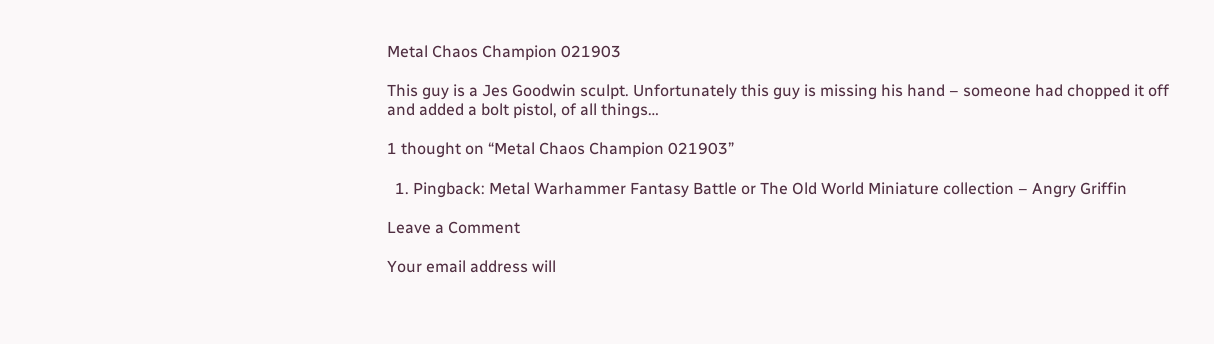Metal Chaos Champion 021903

This guy is a Jes Goodwin sculpt. Unfortunately this guy is missing his hand – someone had chopped it off and added a bolt pistol, of all things…

1 thought on “Metal Chaos Champion 021903”

  1. Pingback: Metal Warhammer Fantasy Battle or The Old World Miniature collection – Angry Griffin

Leave a Comment

Your email address will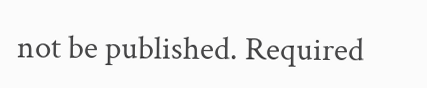not be published. Required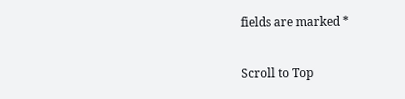fields are marked *

Scroll to Top